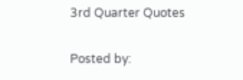3rd Quarter Quotes

Posted by: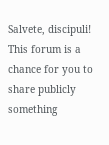Salvete, discipuli! This forum is a chance for you to share publicly something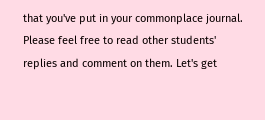that you've put in your commonplace journal. Please feel free to read other students' replies and comment on them. Let's get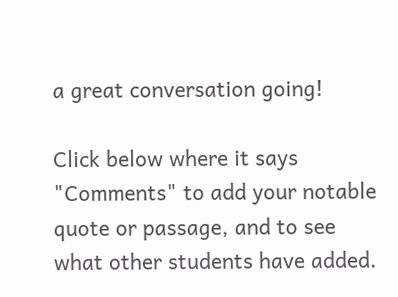a great conversation going!

Click below where it says "Comments" to add your notable quote or passage, and to see what other students have added.